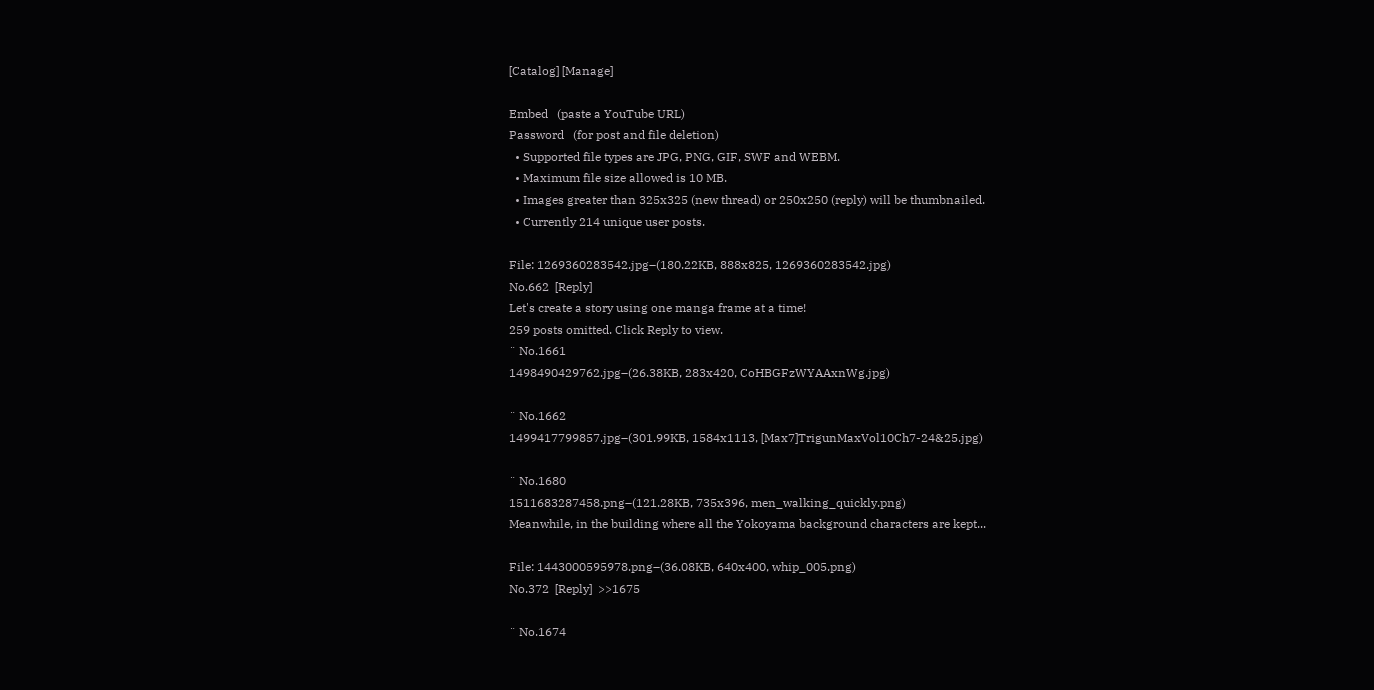[Catalog] [Manage]

Embed   (paste a YouTube URL)
Password   (for post and file deletion)
  • Supported file types are JPG, PNG, GIF, SWF and WEBM.
  • Maximum file size allowed is 10 MB.
  • Images greater than 325x325 (new thread) or 250x250 (reply) will be thumbnailed.
  • Currently 214 unique user posts.

File: 1269360283542.jpg–(180.22KB, 888x825, 1269360283542.jpg)
No.662  [Reply]
Let's create a story using one manga frame at a time!
259 posts omitted. Click Reply to view.
¨ No.1661
1498490429762.jpg–(26.38KB, 283x420, CoHBGFzWYAAxnWg.jpg)

¨ No.1662
1499417799857.jpg–(301.99KB, 1584x1113, [Max7]TrigunMaxVol10Ch7-24&25.jpg)

¨ No.1680
1511683287458.png–(121.28KB, 735x396, men_walking_quickly.png)
Meanwhile, in the building where all the Yokoyama background characters are kept...

File: 1443000595978.png–(36.08KB, 640x400, whip_005.png)
No.372  [Reply]  >>1675

¨ No.1674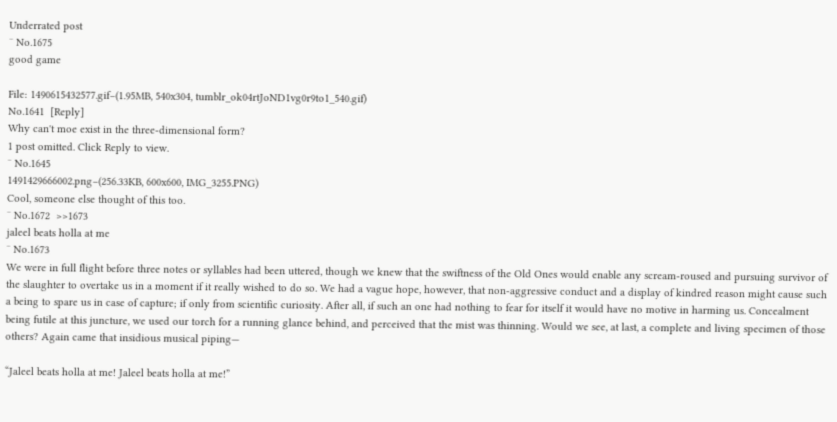Underrated post
¨ No.1675
good game

File: 1490615432577.gif–(1.95MB, 540x304, tumblr_ok04rtJoND1vg0r9to1_540.gif)
No.1641  [Reply]
Why can't moe exist in the three-dimensional form?
1 post omitted. Click Reply to view.
¨ No.1645
1491429666002.png–(256.33KB, 600x600, IMG_3255.PNG)
Cool, someone else thought of this too.
¨ No.1672  >>1673
jaleel beats holla at me
¨ No.1673
We were in full flight before three notes or syllables had been uttered, though we knew that the swiftness of the Old Ones would enable any scream-roused and pursuing survivor of the slaughter to overtake us in a moment if it really wished to do so. We had a vague hope, however, that non-aggressive conduct and a display of kindred reason might cause such a being to spare us in case of capture; if only from scientific curiosity. After all, if such an one had nothing to fear for itself it would have no motive in harming us. Concealment being futile at this juncture, we used our torch for a running glance behind, and perceived that the mist was thinning. Would we see, at last, a complete and living specimen of those others? Again came that insidious musical piping—

“Jaleel beats holla at me! Jaleel beats holla at me!”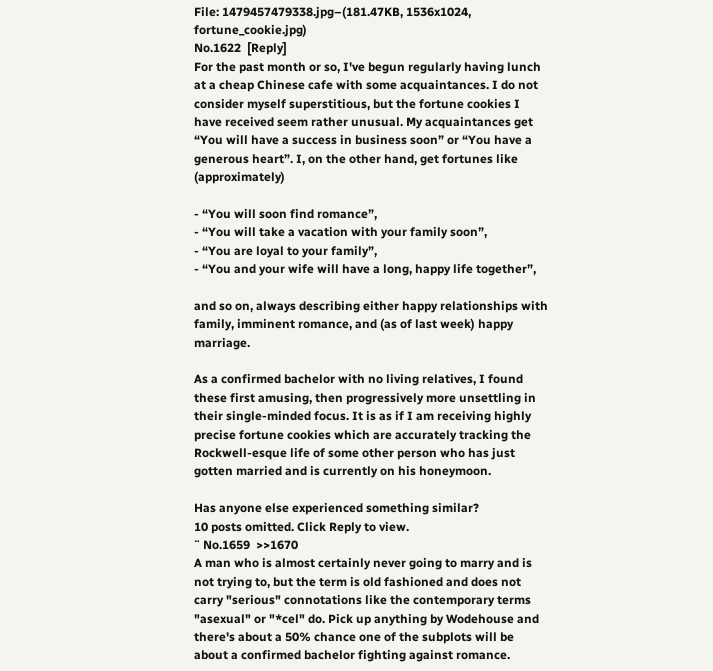File: 1479457479338.jpg–(181.47KB, 1536x1024, fortune_cookie.jpg)
No.1622  [Reply]
For the past month or so, I've begun regularly having lunch at a cheap Chinese cafe with some acquaintances. I do not consider myself superstitious, but the fortune cookies I have received seem rather unusual. My acquaintances get “You will have a success in business soon” or “You have a generous heart”. I, on the other hand, get fortunes like (approximately)

- “You will soon find romance”,
- “You will take a vacation with your family soon”,
- “You are loyal to your family”,
- “You and your wife will have a long, happy life together”,

and so on, always describing either happy relationships with family, imminent romance, and (as of last week) happy marriage.

As a confirmed bachelor with no living relatives, I found these first amusing, then progressively more unsettling in their single-minded focus. It is as if I am receiving highly precise fortune cookies which are accurately tracking the Rockwell-esque life of some other person who has just gotten married and is currently on his honeymoon.

Has anyone else experienced something similar?
10 posts omitted. Click Reply to view.
¨ No.1659  >>1670
A man who is almost certainly never going to marry and is not trying to, but the term is old fashioned and does not carry "serious" connotations like the contemporary terms "asexual" or "*cel" do. Pick up anything by Wodehouse and there's about a 50% chance one of the subplots will be about a confirmed bachelor fighting against romance.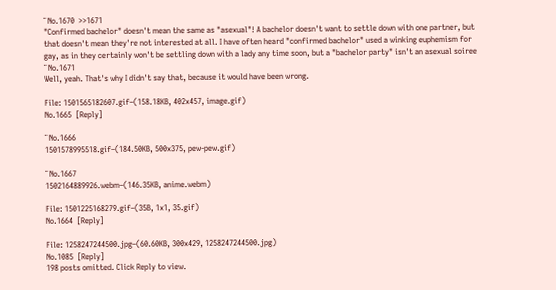¨ No.1670  >>1671
"Confirmed bachelor" doesn't mean the same as "asexual"! A bachelor doesn't want to settle down with one partner, but that doesn't mean they're not interested at all. I have often heard "confirmed bachelor" used a winking euphemism for gay, as in they certainly won't be settling down with a lady any time soon, but a "bachelor party" isn't an asexual soiree
¨ No.1671
Well, yeah. That's why I didn't say that, because it would have been wrong.

File: 1501565182607.gif–(158.18KB, 402x457, image.gif)
No.1665  [Reply]

¨ No.1666
1501578995518.gif–(184.50KB, 500x375, pew-pew.gif)

¨ No.1667
1502164889926.webm–(146.35KB, anime.webm)

File: 1501225168279.gif–(35B, 1x1, 35.gif)
No.1664  [Reply]

File: 1258247244500.jpg–(60.60KB, 300x429, 1258247244500.jpg)
No.1085  [Reply]
198 posts omitted. Click Reply to view.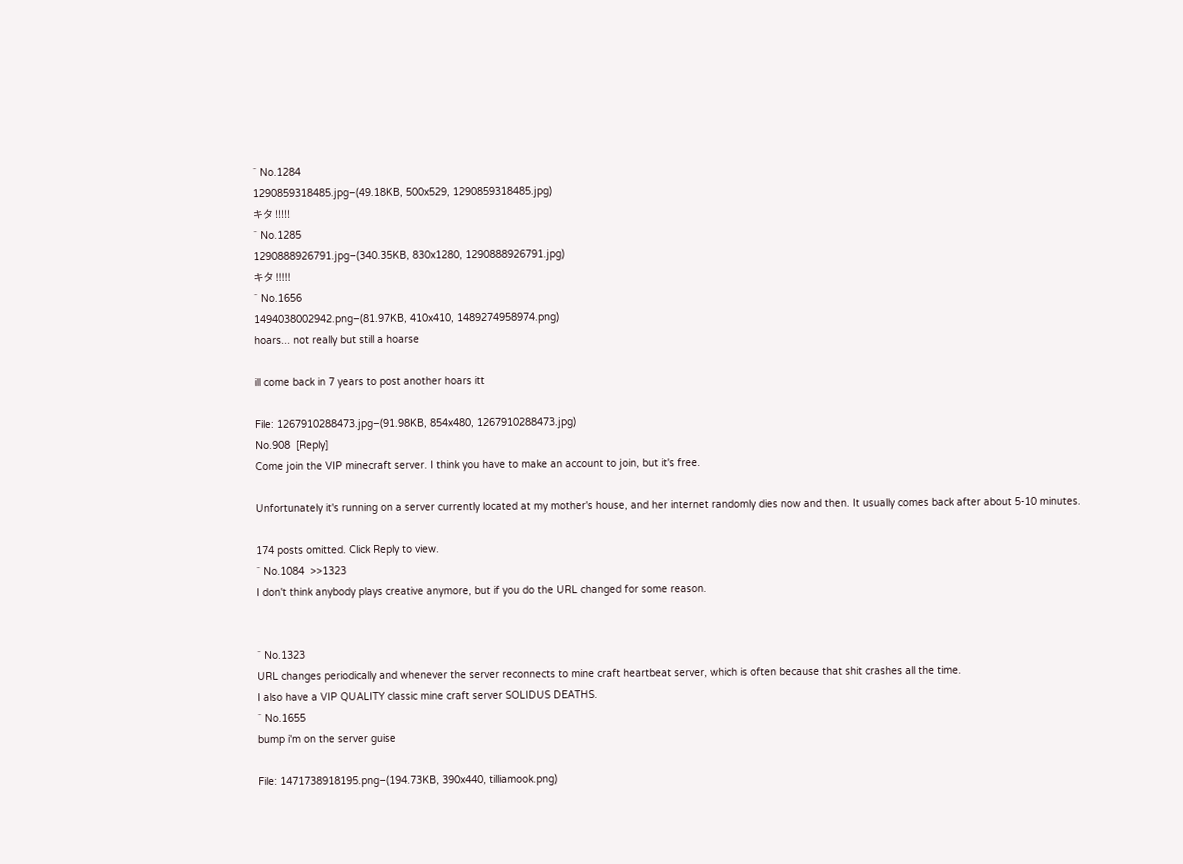¨ No.1284
1290859318485.jpg–(49.18KB, 500x529, 1290859318485.jpg)
キタ !!!!!
¨ No.1285
1290888926791.jpg–(340.35KB, 830x1280, 1290888926791.jpg)
キタ !!!!!
¨ No.1656
1494038002942.png–(81.97KB, 410x410, 1489274958974.png)
hoars... not really but still a hoarse

ill come back in 7 years to post another hoars itt

File: 1267910288473.jpg–(91.98KB, 854x480, 1267910288473.jpg)
No.908  [Reply]
Come join the VIP minecraft server. I think you have to make an account to join, but it's free.

Unfortunately it's running on a server currently located at my mother's house, and her internet randomly dies now and then. It usually comes back after about 5-10 minutes.

174 posts omitted. Click Reply to view.
¨ No.1084  >>1323
I don't think anybody plays creative anymore, but if you do the URL changed for some reason.


¨ No.1323
URL changes periodically and whenever the server reconnects to mine craft heartbeat server, which is often because that shit crashes all the time.
I also have a VIP QUALITY classic mine craft server SOLIDUS DEATHS.
¨ No.1655
bump i'm on the server guise

File: 1471738918195.png–(194.73KB, 390x440, tilliamook.png)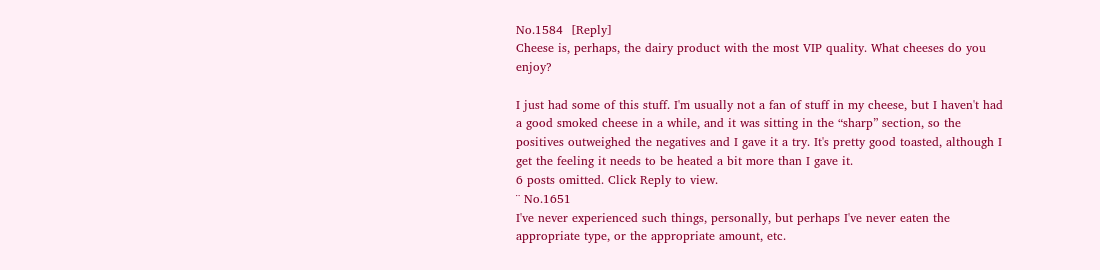No.1584  [Reply]
Cheese is, perhaps, the dairy product with the most VIP quality. What cheeses do you enjoy?

I just had some of this stuff. I'm usually not a fan of stuff in my cheese, but I haven't had a good smoked cheese in a while, and it was sitting in the “sharp” section, so the positives outweighed the negatives and I gave it a try. It's pretty good toasted, although I get the feeling it needs to be heated a bit more than I gave it.
6 posts omitted. Click Reply to view.
¨ No.1651
I've never experienced such things, personally, but perhaps I've never eaten the appropriate type, or the appropriate amount, etc.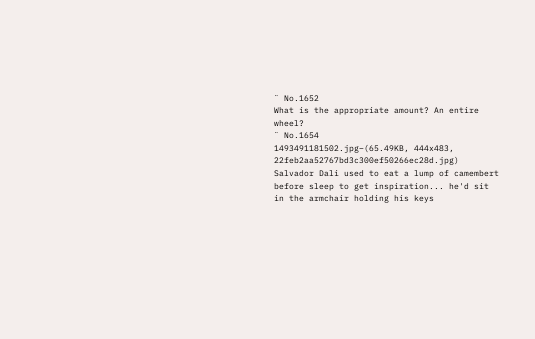¨ No.1652
What is the appropriate amount? An entire wheel?
¨ No.1654
1493491181502.jpg–(65.49KB, 444x483, 22feb2aa52767bd3c300ef50266ec28d.jpg)
Salvador Dali used to eat a lump of camembert before sleep to get inspiration... he'd sit in the armchair holding his keys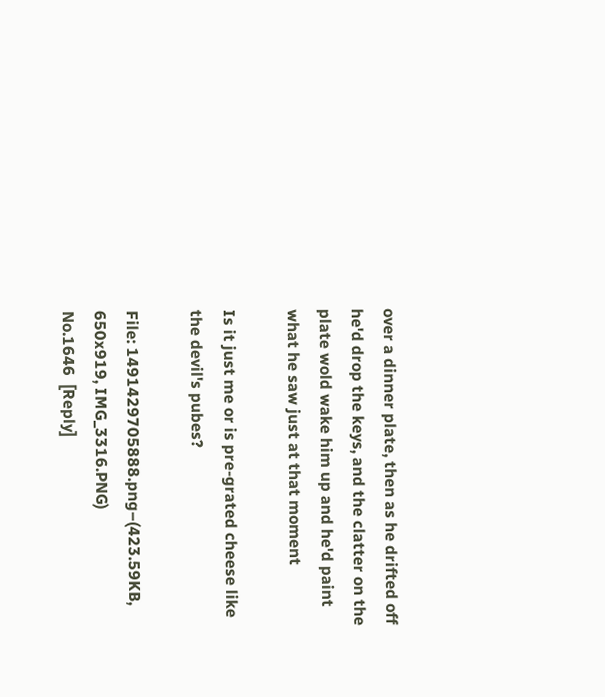over a dinner plate, then as he drifted off he'd drop the keys, and the clatter on the plate wold wake him up and he'd paint what he saw just at that moment

Is it just me or is pre-grated cheese like the devil's pubes?

File: 1491429705888.png–(423.59KB, 650x919, IMG_3316.PNG)
No.1646  [Reply]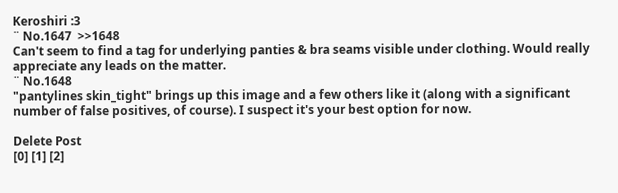Keroshiri :3
¨ No.1647  >>1648
Can't seem to find a tag for underlying panties & bra seams visible under clothing. Would really appreciate any leads on the matter.
¨ No.1648
"pantylines skin_tight" brings up this image and a few others like it (along with a significant number of false positives, of course). I suspect it's your best option for now.

Delete Post
[0] [1] [2]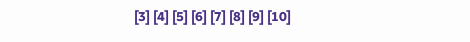[3] [4] [5] [6] [7] [8] [9] [10]